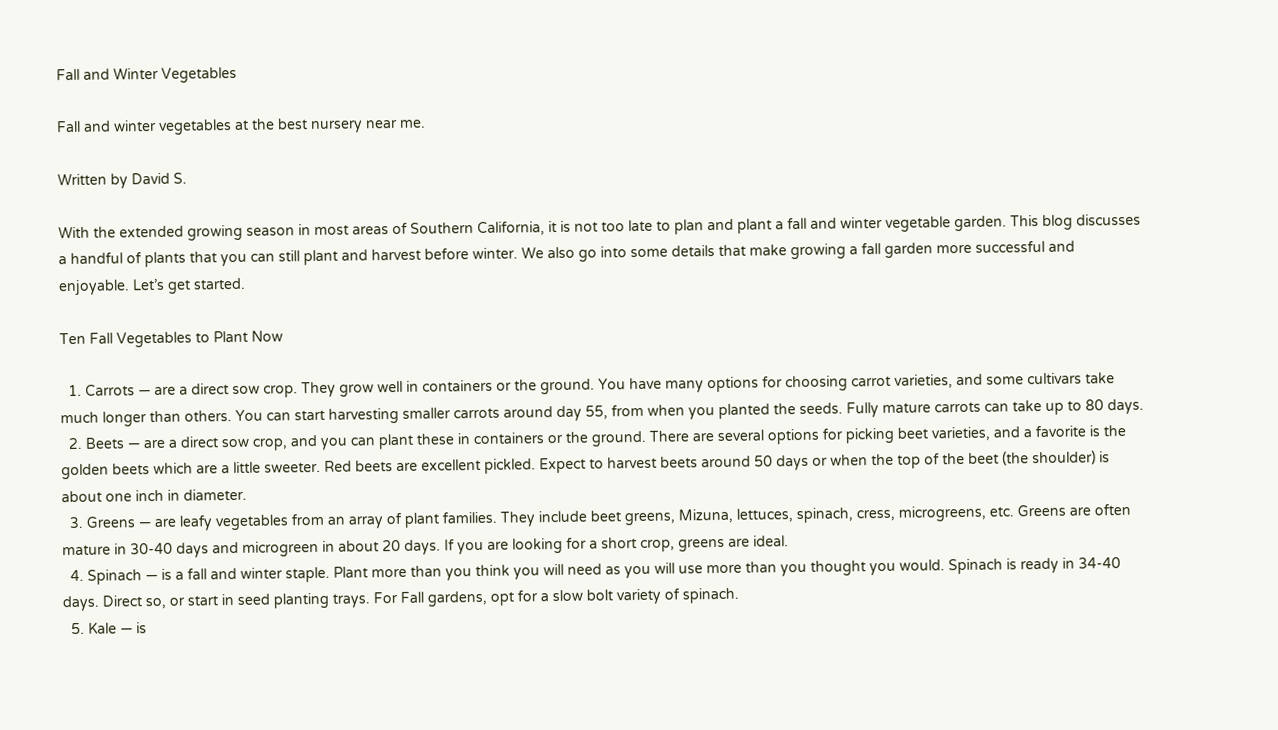Fall and Winter Vegetables

Fall and winter vegetables at the best nursery near me.

Written by David S.

With the extended growing season in most areas of Southern California, it is not too late to plan and plant a fall and winter vegetable garden. This blog discusses a handful of plants that you can still plant and harvest before winter. We also go into some details that make growing a fall garden more successful and enjoyable. Let’s get started.

Ten Fall Vegetables to Plant Now

  1. Carrots — are a direct sow crop. They grow well in containers or the ground. You have many options for choosing carrot varieties, and some cultivars take much longer than others. You can start harvesting smaller carrots around day 55, from when you planted the seeds. Fully mature carrots can take up to 80 days.
  2. Beets — are a direct sow crop, and you can plant these in containers or the ground. There are several options for picking beet varieties, and a favorite is the golden beets which are a little sweeter. Red beets are excellent pickled. Expect to harvest beets around 50 days or when the top of the beet (the shoulder) is about one inch in diameter.
  3. Greens — are leafy vegetables from an array of plant families. They include beet greens, Mizuna, lettuces, spinach, cress, microgreens, etc. Greens are often mature in 30-40 days and microgreen in about 20 days. If you are looking for a short crop, greens are ideal.
  4. Spinach — is a fall and winter staple. Plant more than you think you will need as you will use more than you thought you would. Spinach is ready in 34-40 days. Direct so, or start in seed planting trays. For Fall gardens, opt for a slow bolt variety of spinach.
  5. Kale — is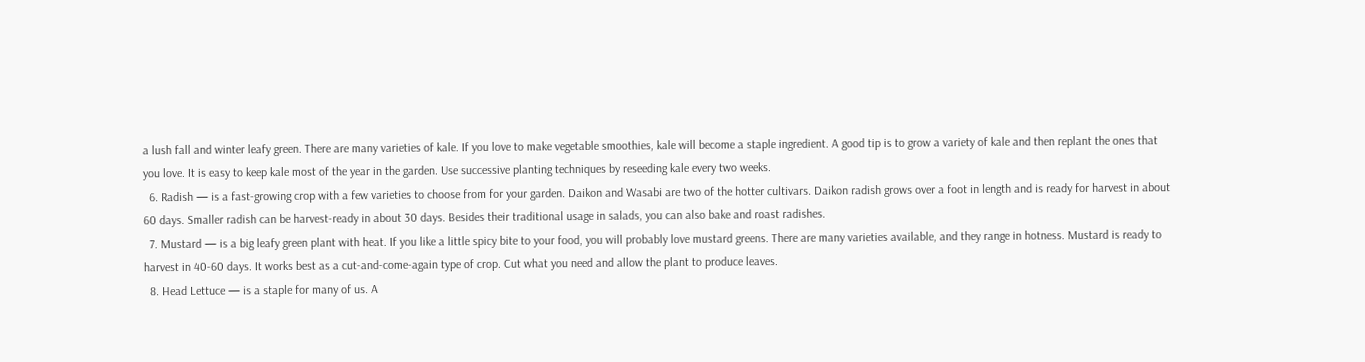a lush fall and winter leafy green. There are many varieties of kale. If you love to make vegetable smoothies, kale will become a staple ingredient. A good tip is to grow a variety of kale and then replant the ones that you love. It is easy to keep kale most of the year in the garden. Use successive planting techniques by reseeding kale every two weeks.
  6. Radish — is a fast-growing crop with a few varieties to choose from for your garden. Daikon and Wasabi are two of the hotter cultivars. Daikon radish grows over a foot in length and is ready for harvest in about 60 days. Smaller radish can be harvest-ready in about 30 days. Besides their traditional usage in salads, you can also bake and roast radishes.
  7. Mustard — is a big leafy green plant with heat. If you like a little spicy bite to your food, you will probably love mustard greens. There are many varieties available, and they range in hotness. Mustard is ready to harvest in 40-60 days. It works best as a cut-and-come-again type of crop. Cut what you need and allow the plant to produce leaves.
  8. Head Lettuce — is a staple for many of us. A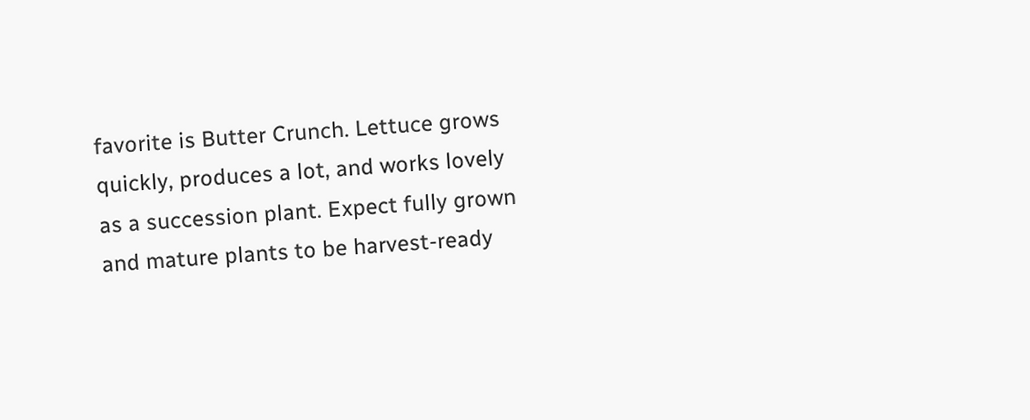favorite is Butter Crunch. Lettuce grows quickly, produces a lot, and works lovely as a succession plant. Expect fully grown and mature plants to be harvest-ready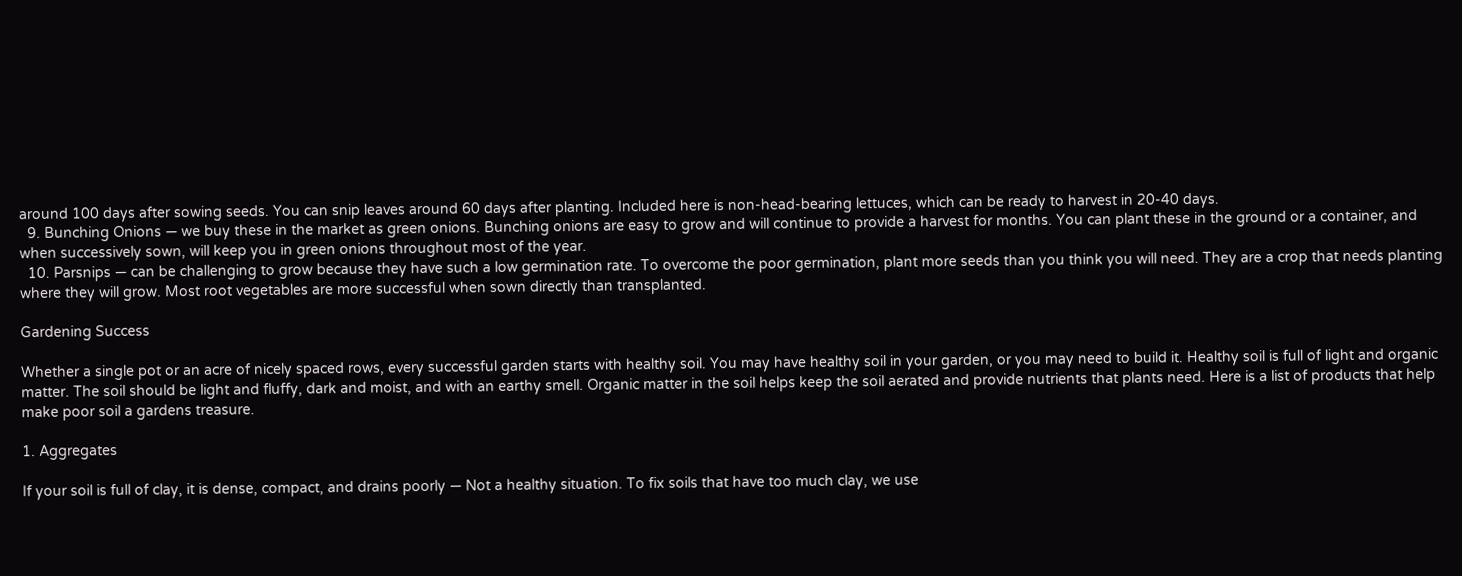around 100 days after sowing seeds. You can snip leaves around 60 days after planting. Included here is non-head-bearing lettuces, which can be ready to harvest in 20-40 days.
  9. Bunching Onions — we buy these in the market as green onions. Bunching onions are easy to grow and will continue to provide a harvest for months. You can plant these in the ground or a container, and when successively sown, will keep you in green onions throughout most of the year.
  10. Parsnips — can be challenging to grow because they have such a low germination rate. To overcome the poor germination, plant more seeds than you think you will need. They are a crop that needs planting where they will grow. Most root vegetables are more successful when sown directly than transplanted.

Gardening Success

Whether a single pot or an acre of nicely spaced rows, every successful garden starts with healthy soil. You may have healthy soil in your garden, or you may need to build it. Healthy soil is full of light and organic matter. The soil should be light and fluffy, dark and moist, and with an earthy smell. Organic matter in the soil helps keep the soil aerated and provide nutrients that plants need. Here is a list of products that help make poor soil a gardens treasure.

1. Aggregates

If your soil is full of clay, it is dense, compact, and drains poorly — Not a healthy situation. To fix soils that have too much clay, we use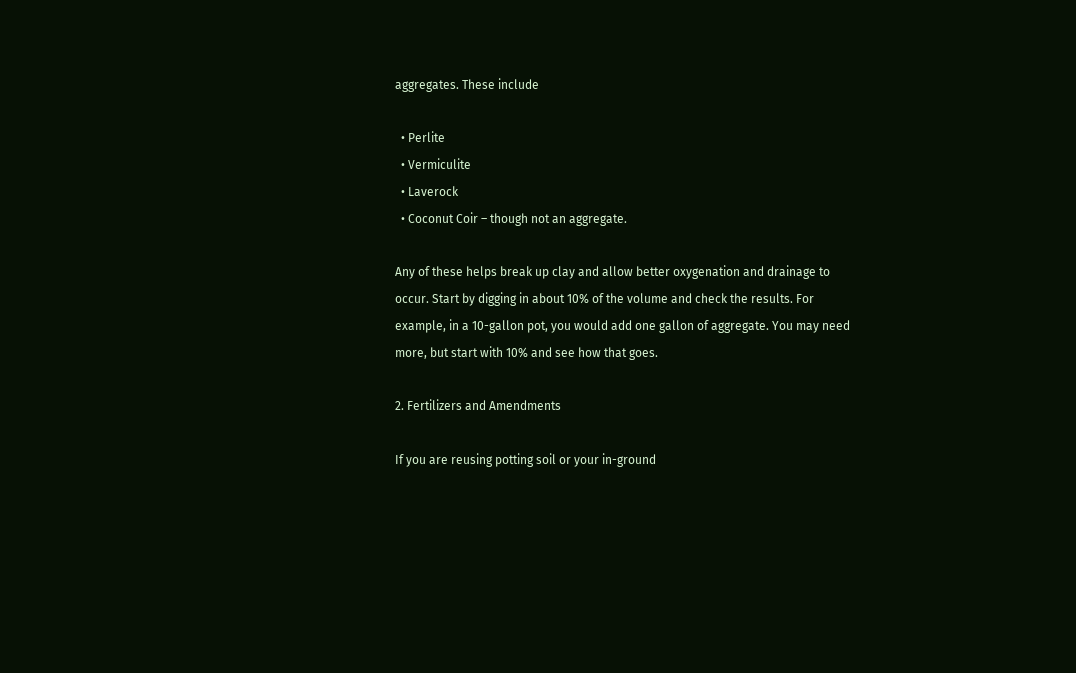aggregates. These include

  • Perlite
  • Vermiculite
  • Laverock
  • Coconut Coir – though not an aggregate.

Any of these helps break up clay and allow better oxygenation and drainage to occur. Start by digging in about 10% of the volume and check the results. For example, in a 10-gallon pot, you would add one gallon of aggregate. You may need more, but start with 10% and see how that goes.

2. Fertilizers and Amendments

If you are reusing potting soil or your in-ground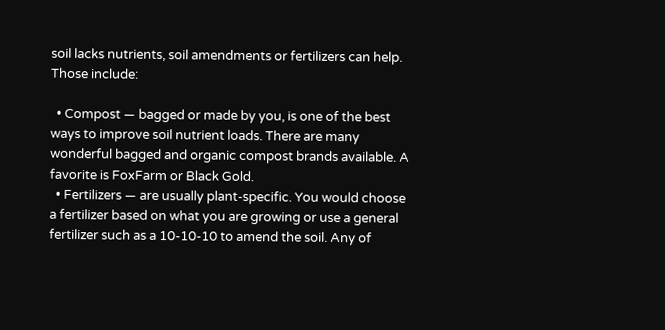soil lacks nutrients, soil amendments or fertilizers can help. Those include:

  • Compost — bagged or made by you, is one of the best ways to improve soil nutrient loads. There are many wonderful bagged and organic compost brands available. A favorite is FoxFarm or Black Gold.
  • Fertilizers — are usually plant-specific. You would choose a fertilizer based on what you are growing or use a general fertilizer such as a 10-10-10 to amend the soil. Any of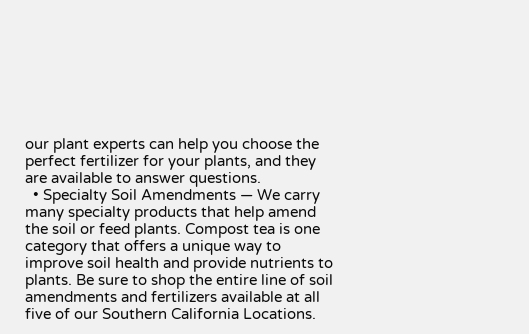our plant experts can help you choose the perfect fertilizer for your plants, and they are available to answer questions.
  • Specialty Soil Amendments — We carry many specialty products that help amend the soil or feed plants. Compost tea is one category that offers a unique way to improve soil health and provide nutrients to plants. Be sure to shop the entire line of soil amendments and fertilizers available at all five of our Southern California Locations.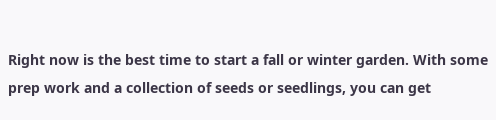Right now is the best time to start a fall or winter garden. With some prep work and a collection of seeds or seedlings, you can get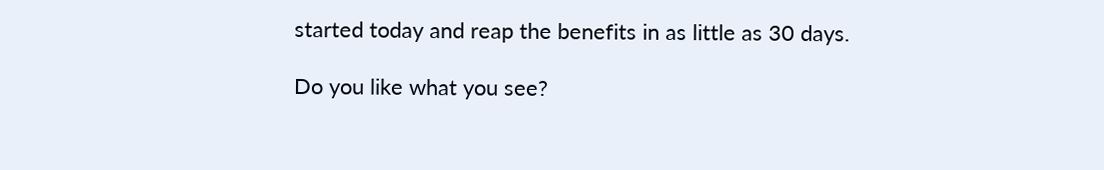started today and reap the benefits in as little as 30 days.

Do you like what you see?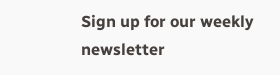Sign up for our weekly newsletter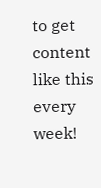to get content like this every week!